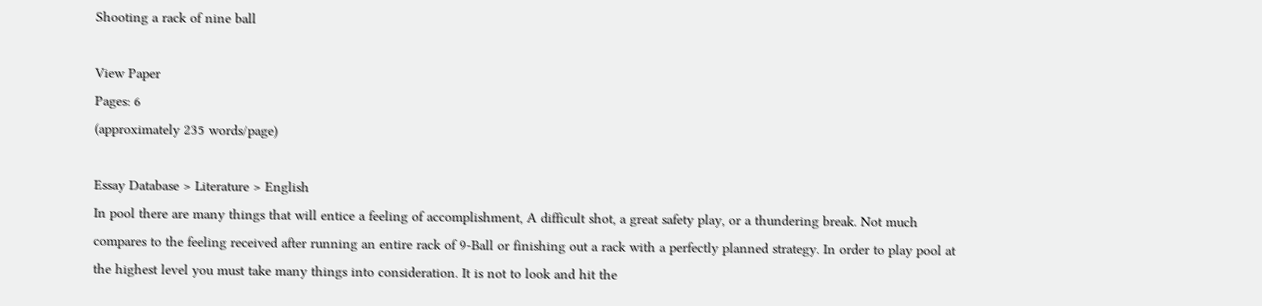Shooting a rack of nine ball

View Paper
Pages: 6
(approximately 235 words/page)

Essay Database > Literature > English
In pool there are many things that will entice a feeling of accomplishment, A difficult shot, a great safety play, or a thundering break. Not much compares to the feeling received after running an entire rack of 9-Ball or finishing out a rack with a perfectly planned strategy. In order to play pool at the highest level you must take many things into consideration. It is not to look and hit the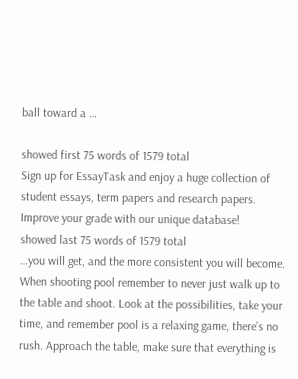ball toward a …

showed first 75 words of 1579 total
Sign up for EssayTask and enjoy a huge collection of student essays, term papers and research papers. Improve your grade with our unique database!
showed last 75 words of 1579 total
…you will get, and the more consistent you will become. When shooting pool remember to never just walk up to the table and shoot. Look at the possibilities, take your time, and remember pool is a relaxing game, there’s no rush. Approach the table, make sure that everything is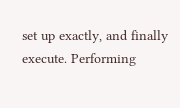set up exactly, and finally execute. Performing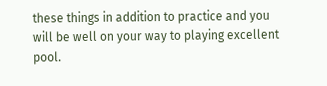these things in addition to practice and you will be well on your way to playing excellent pool.